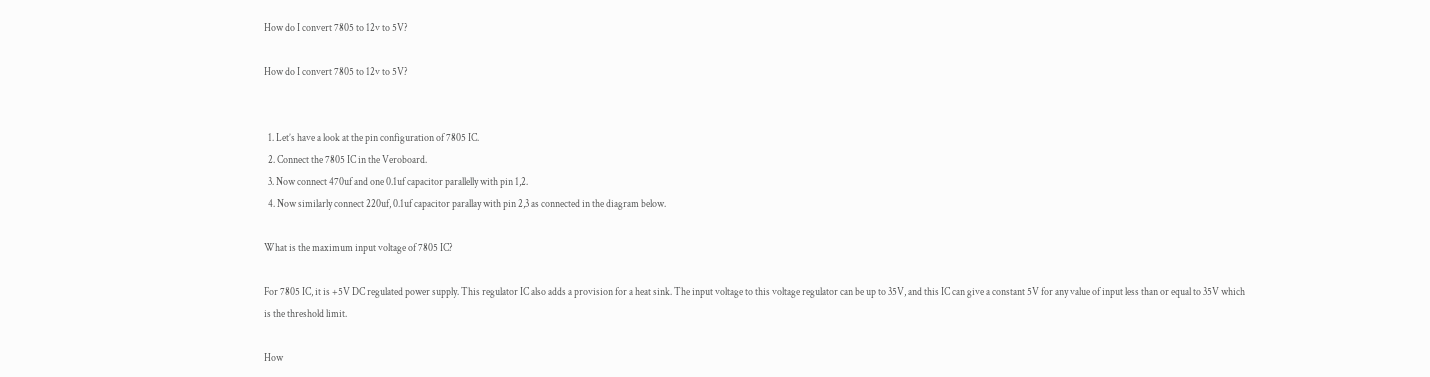How do I convert 7805 to 12v to 5V?

How do I convert 7805 to 12v to 5V?


  1. Let’s have a look at the pin configuration of 7805 IC.
  2. Connect the 7805 IC in the Veroboard.
  3. Now connect 470uf and one 0.1uf capacitor parallelly with pin 1,2.
  4. Now similarly connect 220uf, 0.1uf capacitor parallay with pin 2,3 as connected in the diagram below.

What is the maximum input voltage of 7805 IC?

For 7805 IC, it is +5V DC regulated power supply. This regulator IC also adds a provision for a heat sink. The input voltage to this voltage regulator can be up to 35V, and this IC can give a constant 5V for any value of input less than or equal to 35V which is the threshold limit.

How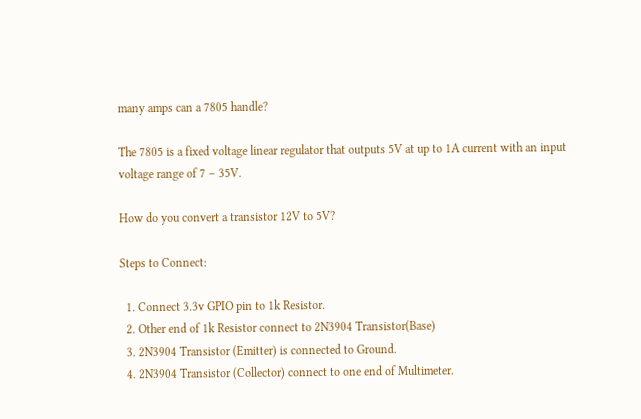many amps can a 7805 handle?

The 7805 is a fixed voltage linear regulator that outputs 5V at up to 1A current with an input voltage range of 7 – 35V.

How do you convert a transistor 12V to 5V?

Steps to Connect:

  1. Connect 3.3v GPIO pin to 1k Resistor.
  2. Other end of 1k Resistor connect to 2N3904 Transistor(Base)
  3. 2N3904 Transistor (Emitter) is connected to Ground.
  4. 2N3904 Transistor (Collector) connect to one end of Multimeter.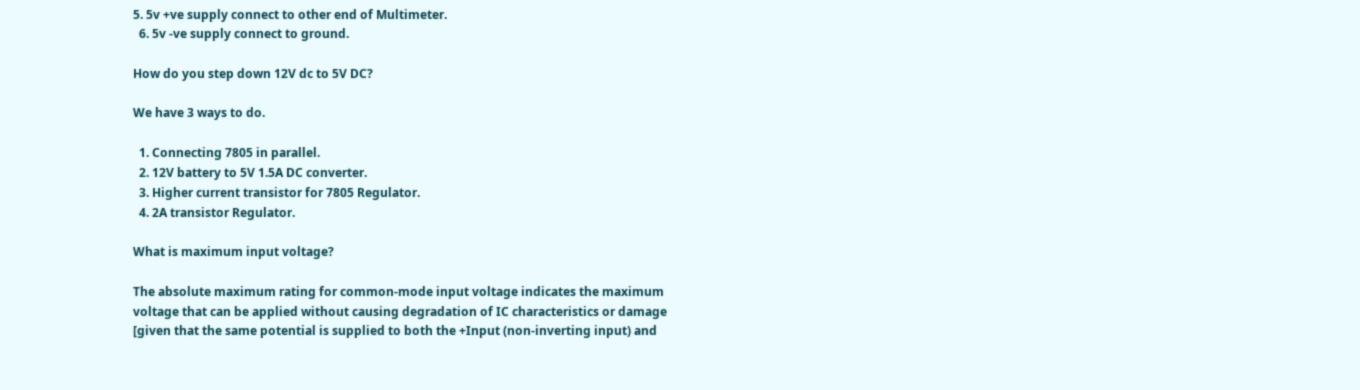5. 5v +ve supply connect to other end of Multimeter.
  6. 5v -ve supply connect to ground.

How do you step down 12V dc to 5V DC?

We have 3 ways to do.

  1. Connecting 7805 in parallel.
  2. 12V battery to 5V 1.5A DC converter.
  3. Higher current transistor for 7805 Regulator.
  4. 2A transistor Regulator.

What is maximum input voltage?

The absolute maximum rating for common-mode input voltage indicates the maximum voltage that can be applied without causing degradation of IC characteristics or damage [given that the same potential is supplied to both the +Input (non-inverting input) and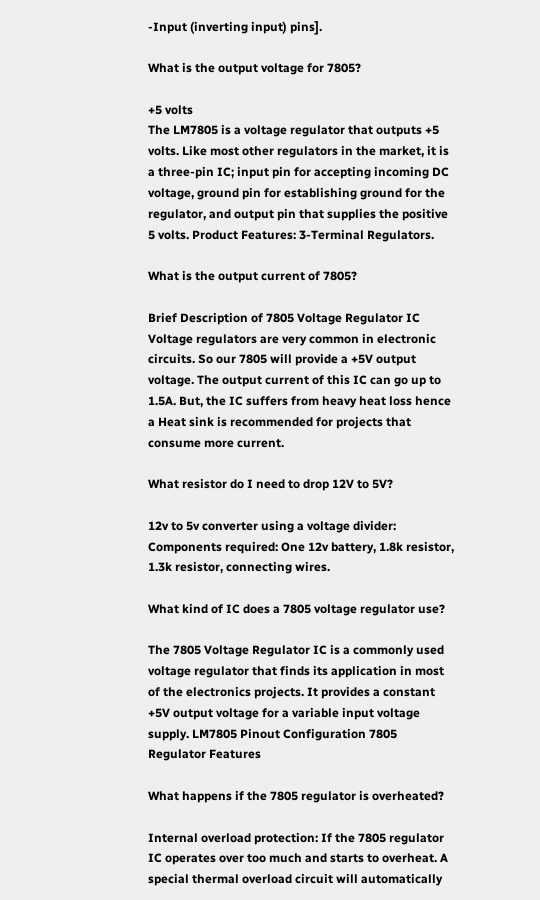-Input (inverting input) pins].

What is the output voltage for 7805?

+5 volts
The LM7805 is a voltage regulator that outputs +5 volts. Like most other regulators in the market, it is a three-pin IC; input pin for accepting incoming DC voltage, ground pin for establishing ground for the regulator, and output pin that supplies the positive 5 volts. Product Features: 3-Terminal Regulators.

What is the output current of 7805?

Brief Description of 7805 Voltage Regulator IC Voltage regulators are very common in electronic circuits. So our 7805 will provide a +5V output voltage. The output current of this IC can go up to 1.5A. But, the IC suffers from heavy heat loss hence a Heat sink is recommended for projects that consume more current.

What resistor do I need to drop 12V to 5V?

12v to 5v converter using a voltage divider: Components required: One 12v battery, 1.8k resistor, 1.3k resistor, connecting wires.

What kind of IC does a 7805 voltage regulator use?

The 7805 Voltage Regulator IC is a commonly used voltage regulator that finds its application in most of the electronics projects. It provides a constant +5V output voltage for a variable input voltage supply. LM7805 Pinout Configuration 7805 Regulator Features

What happens if the 7805 regulator is overheated?

Internal overload protection: If the 7805 regulator IC operates over too much and starts to overheat. A special thermal overload circuit will automatically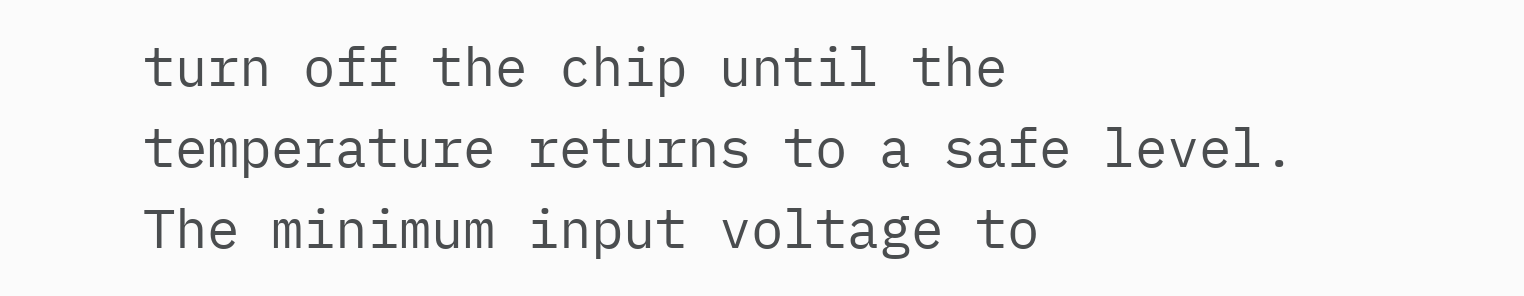turn off the chip until the temperature returns to a safe level. The minimum input voltage to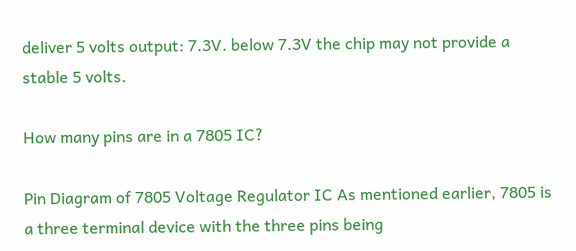deliver 5 volts output: 7.3V. below 7.3V the chip may not provide a stable 5 volts.

How many pins are in a 7805 IC?

Pin Diagram of 7805 Voltage Regulator IC As mentioned earlier, 7805 is a three terminal device with the three pins being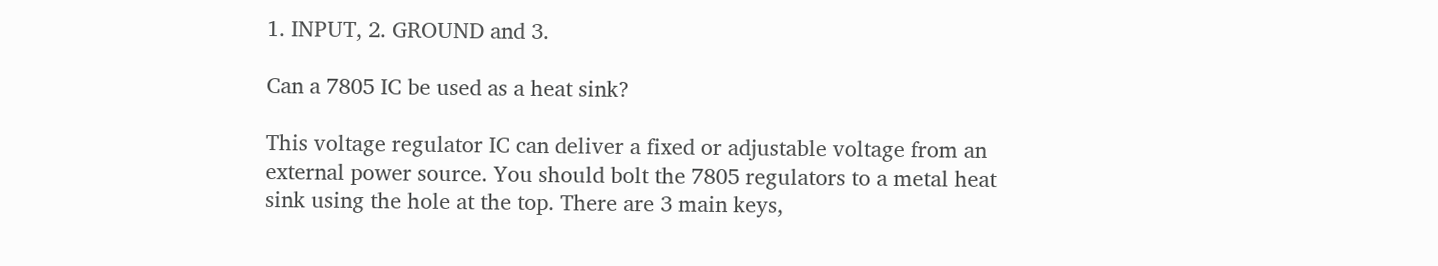1. INPUT, 2. GROUND and 3.

Can a 7805 IC be used as a heat sink?

This voltage regulator IC can deliver a fixed or adjustable voltage from an external power source. You should bolt the 7805 regulators to a metal heat sink using the hole at the top. There are 3 main keys,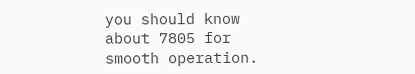you should know about 7805 for smooth operation.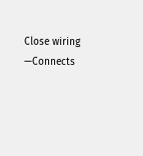Close wiring —Connects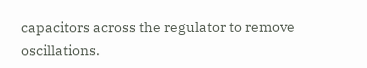capacitors across the regulator to remove oscillations.